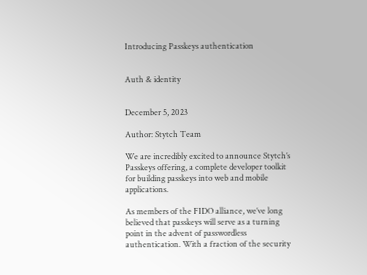Introducing Passkeys authentication


Auth & identity


December 5, 2023

Author: Stytch Team

We are incredibly excited to announce Stytch’s Passkeys offering, a complete developer toolkit for building passkeys into web and mobile applications.

As members of the FIDO alliance, we’ve long believed that passkeys will serve as a turning point in the advent of passwordless authentication. With a fraction of the security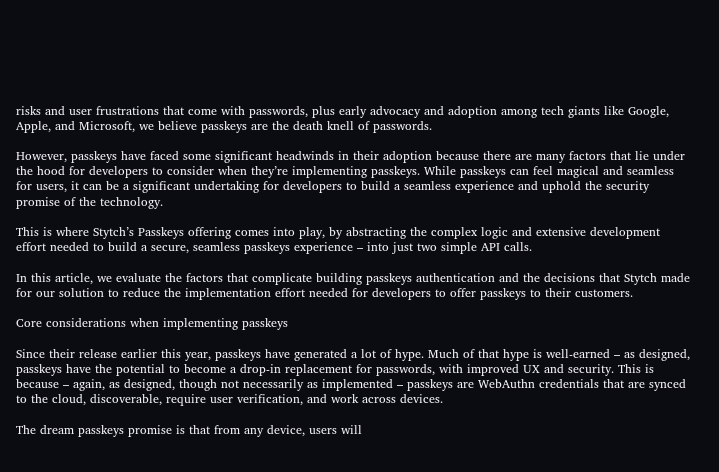risks and user frustrations that come with passwords, plus early advocacy and adoption among tech giants like Google, Apple, and Microsoft, we believe passkeys are the death knell of passwords.

However, passkeys have faced some significant headwinds in their adoption because there are many factors that lie under the hood for developers to consider when they’re implementing passkeys. While passkeys can feel magical and seamless for users, it can be a significant undertaking for developers to build a seamless experience and uphold the security promise of the technology.

This is where Stytch’s Passkeys offering comes into play, by abstracting the complex logic and extensive development effort needed to build a secure, seamless passkeys experience – into just two simple API calls.

In this article, we evaluate the factors that complicate building passkeys authentication and the decisions that Stytch made for our solution to reduce the implementation effort needed for developers to offer passkeys to their customers.

Core considerations when implementing passkeys

Since their release earlier this year, passkeys have generated a lot of hype. Much of that hype is well-earned – as designed, passkeys have the potential to become a drop-in replacement for passwords, with improved UX and security. This is because – again, as designed, though not necessarily as implemented – passkeys are WebAuthn credentials that are synced to the cloud, discoverable, require user verification, and work across devices.

The dream passkeys promise is that from any device, users will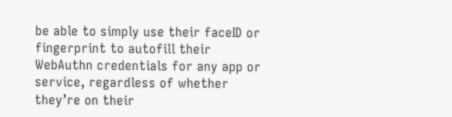be able to simply use their faceID or fingerprint to autofill their WebAuthn credentials for any app or service, regardless of whether they’re on their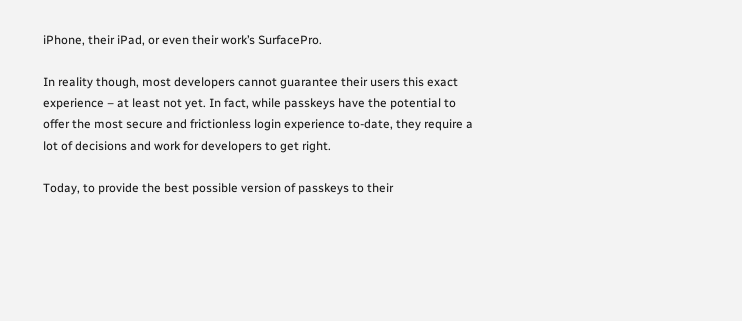iPhone, their iPad, or even their work’s SurfacePro.

In reality though, most developers cannot guarantee their users this exact experience – at least not yet. In fact, while passkeys have the potential to offer the most secure and frictionless login experience to-date, they require a lot of decisions and work for developers to get right.

Today, to provide the best possible version of passkeys to their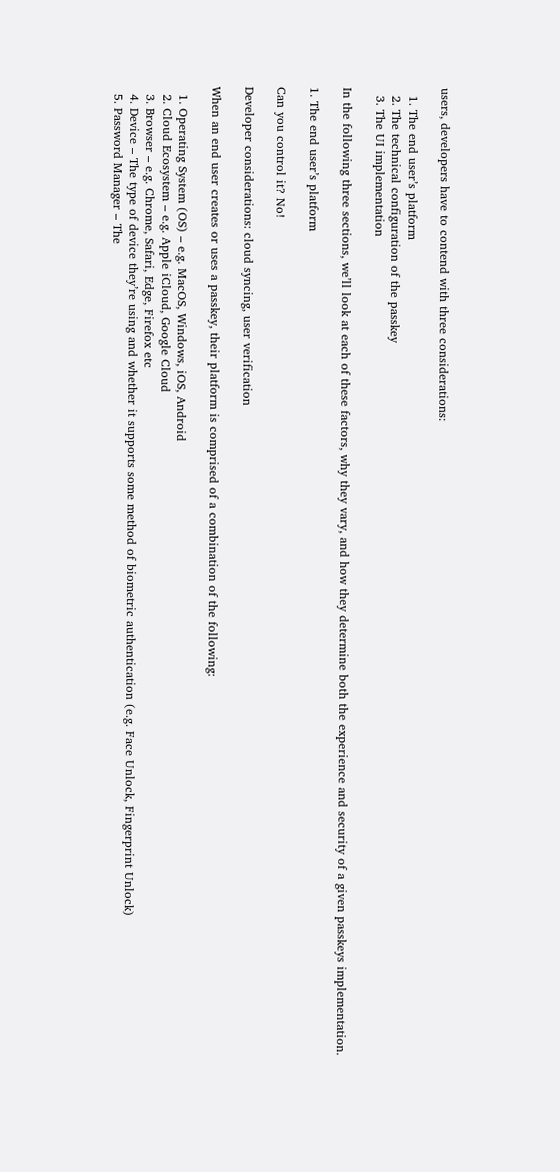users, developers have to contend with three considerations:

  1. The end user’s platform
  2. The technical configuration of the passkey
  3. The UI implementation

In the following three sections, we’ll look at each of these factors, why they vary, and how they determine both the experience and security of a given passkeys implementation.

1. The end user’s platform

Can you control it? No!

Developer considerations: cloud syncing, user verification

When an end user creates or uses a passkey, their platform is comprised of a combination of the following:

  1. Operating System (OS) – e.g. MacOS, Windows, iOS, Android
  2. Cloud Ecosystem – e.g. Apple iCloud, Google Cloud
  3. Browser – e.g. Chrome, Safari, Edge, Firefox etc
  4. Device – The type of device they’re using and whether it supports some method of biometric authentication (e.g. Face Unlock, Fingerprint Unlock)
  5. Password Manager – The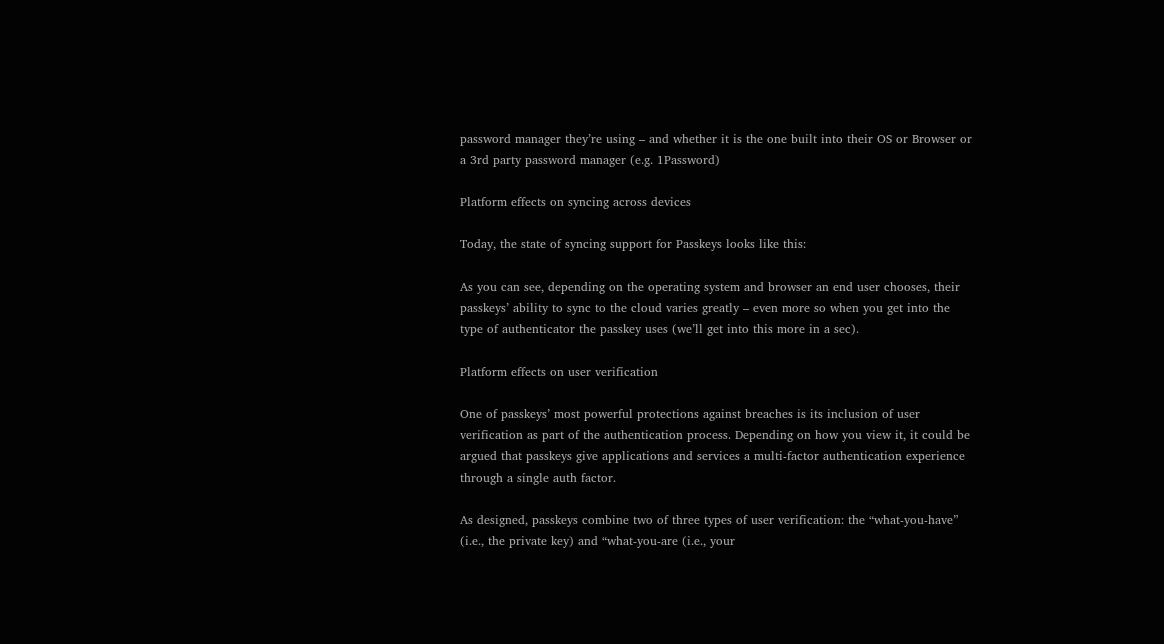password manager they’re using – and whether it is the one built into their OS or Browser or a 3rd party password manager (e.g. 1Password)

Platform effects on syncing across devices

Today, the state of syncing support for Passkeys looks like this:

As you can see, depending on the operating system and browser an end user chooses, their passkeys’ ability to sync to the cloud varies greatly – even more so when you get into the type of authenticator the passkey uses (we’ll get into this more in a sec).

Platform effects on user verification

One of passkeys’ most powerful protections against breaches is its inclusion of user verification as part of the authentication process. Depending on how you view it, it could be argued that passkeys give applications and services a multi-factor authentication experience through a single auth factor.

As designed, passkeys combine two of three types of user verification: the “what-you-have” (i.e., the private key) and “what-you-are (i.e., your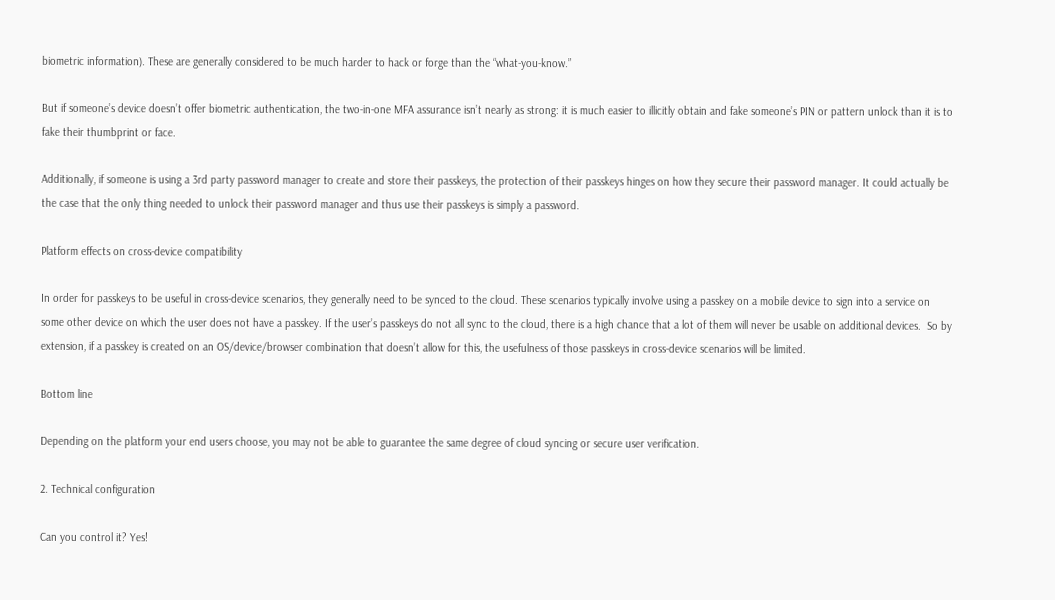biometric information). These are generally considered to be much harder to hack or forge than the “what-you-know.”

But if someone’s device doesn’t offer biometric authentication, the two-in-one MFA assurance isn’t nearly as strong: it is much easier to illicitly obtain and fake someone’s PIN or pattern unlock than it is to fake their thumbprint or face.

Additionally, if someone is using a 3rd party password manager to create and store their passkeys, the protection of their passkeys hinges on how they secure their password manager. It could actually be the case that the only thing needed to unlock their password manager and thus use their passkeys is simply a password.

Platform effects on cross-device compatibility

In order for passkeys to be useful in cross-device scenarios, they generally need to be synced to the cloud. These scenarios typically involve using a passkey on a mobile device to sign into a service on some other device on which the user does not have a passkey. If the user’s passkeys do not all sync to the cloud, there is a high chance that a lot of them will never be usable on additional devices.  So by extension, if a passkey is created on an OS/device/browser combination that doesn’t allow for this, the usefulness of those passkeys in cross-device scenarios will be limited.

Bottom line

Depending on the platform your end users choose, you may not be able to guarantee the same degree of cloud syncing or secure user verification.

2. Technical configuration

Can you control it? Yes!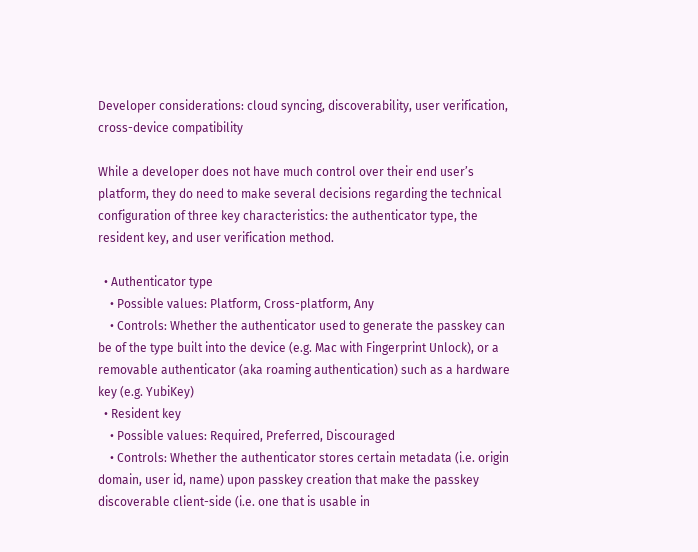Developer considerations: cloud syncing, discoverability, user verification, cross-device compatibility

While a developer does not have much control over their end user’s platform, they do need to make several decisions regarding the technical configuration of three key characteristics: the authenticator type, the resident key, and user verification method.

  • Authenticator type
    • Possible values: Platform, Cross-platform, Any
    • Controls: Whether the authenticator used to generate the passkey can be of the type built into the device (e.g. Mac with Fingerprint Unlock), or a removable authenticator (aka roaming authentication) such as a hardware key (e.g. YubiKey)
  • Resident key
    • Possible values: Required, Preferred, Discouraged
    • Controls: Whether the authenticator stores certain metadata (i.e. origin domain, user id, name) upon passkey creation that make the passkey discoverable client-side (i.e. one that is usable in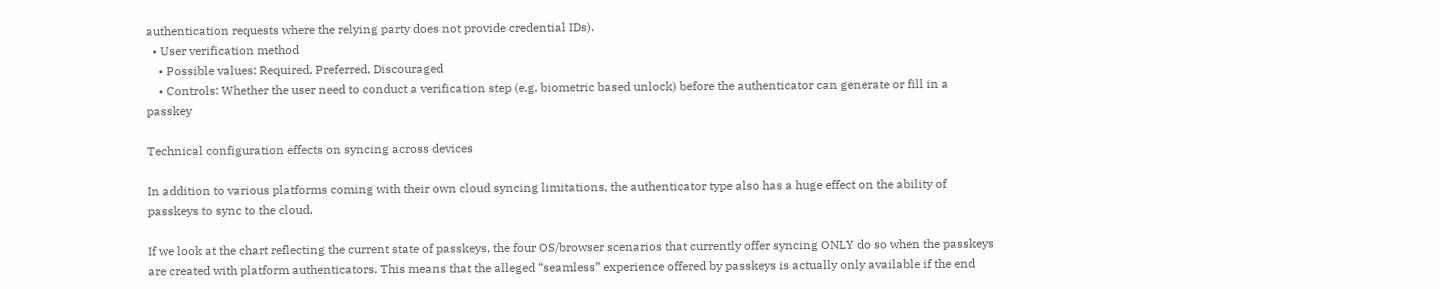authentication requests where the relying party does not provide credential IDs).
  • User verification method
    • Possible values: Required, Preferred, Discouraged
    • Controls: Whether the user need to conduct a verification step (e.g. biometric based unlock) before the authenticator can generate or fill in a passkey

Technical configuration effects on syncing across devices

In addition to various platforms coming with their own cloud syncing limitations, the authenticator type also has a huge effect on the ability of passkeys to sync to the cloud.

If we look at the chart reflecting the current state of passkeys, the four OS/browser scenarios that currently offer syncing ONLY do so when the passkeys are created with platform authenticators. This means that the alleged “seamless” experience offered by passkeys is actually only available if the end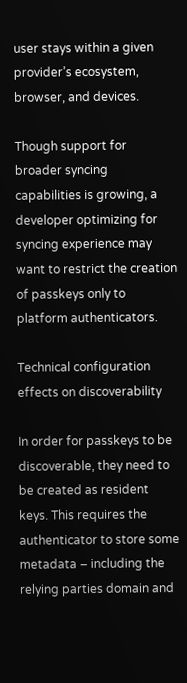user stays within a given provider’s ecosystem, browser, and devices.

Though support for broader syncing capabilities is growing, a developer optimizing for syncing experience may want to restrict the creation of passkeys only to platform authenticators.

Technical configuration effects on discoverability

In order for passkeys to be discoverable, they need to be created as resident keys. This requires the authenticator to store some metadata – including the relying parties domain and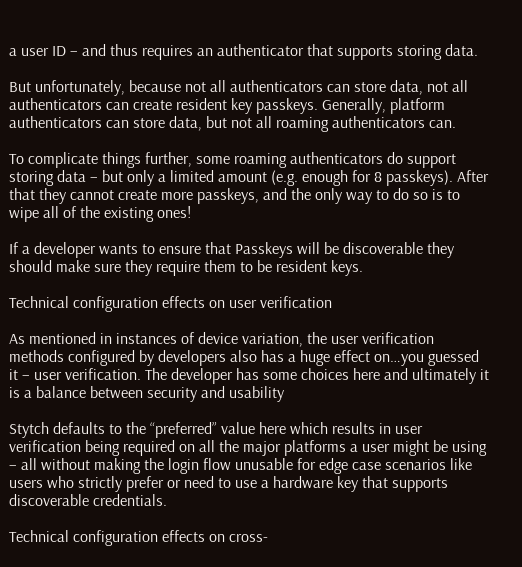a user ID – and thus requires an authenticator that supports storing data.

But unfortunately, because not all authenticators can store data, not all authenticators can create resident key passkeys. Generally, platform authenticators can store data, but not all roaming authenticators can.

To complicate things further, some roaming authenticators do support storing data – but only a limited amount (e.g. enough for 8 passkeys). After that they cannot create more passkeys, and the only way to do so is to wipe all of the existing ones!

If a developer wants to ensure that Passkeys will be discoverable they should make sure they require them to be resident keys.

Technical configuration effects on user verification

As mentioned in instances of device variation, the user verification methods configured by developers also has a huge effect on…you guessed it – user verification. The developer has some choices here and ultimately it is a balance between security and usability

Stytch defaults to the “preferred” value here which results in user verification being required on all the major platforms a user might be using – all without making the login flow unusable for edge case scenarios like users who strictly prefer or need to use a hardware key that supports discoverable credentials.

Technical configuration effects on cross-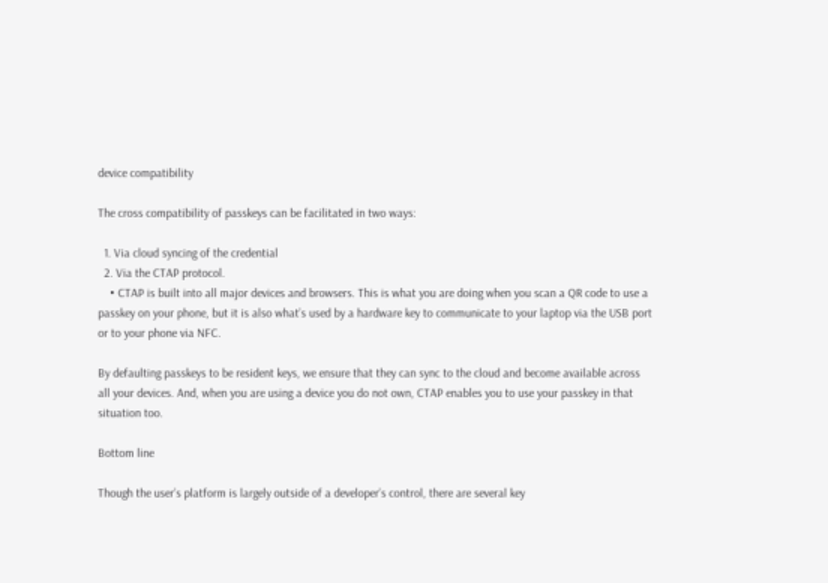device compatibility

The cross compatibility of passkeys can be facilitated in two ways:

  1. Via cloud syncing of the credential
  2. Via the CTAP protocol.
    • CTAP is built into all major devices and browsers. This is what you are doing when you scan a QR code to use a passkey on your phone, but it is also what’s used by a hardware key to communicate to your laptop via the USB port or to your phone via NFC.

By defaulting passkeys to be resident keys, we ensure that they can sync to the cloud and become available across all your devices. And, when you are using a device you do not own, CTAP enables you to use your passkey in that situation too.

Bottom line

Though the user’s platform is largely outside of a developer’s control, there are several key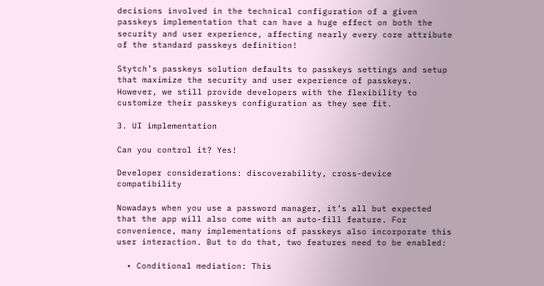decisions involved in the technical configuration of a given passkeys implementation that can have a huge effect on both the security and user experience, affecting nearly every core attribute of the standard passkeys definition!

Stytch’s passkeys solution defaults to passkeys settings and setup that maximize the security and user experience of passkeys. However, we still provide developers with the flexibility to customize their passkeys configuration as they see fit.

3. UI implementation

Can you control it? Yes!

Developer considerations: discoverability, cross-device compatibility

Nowadays when you use a password manager, it’s all but expected that the app will also come with an auto-fill feature. For convenience, many implementations of passkeys also incorporate this user interaction. But to do that, two features need to be enabled:

  • Conditional mediation: This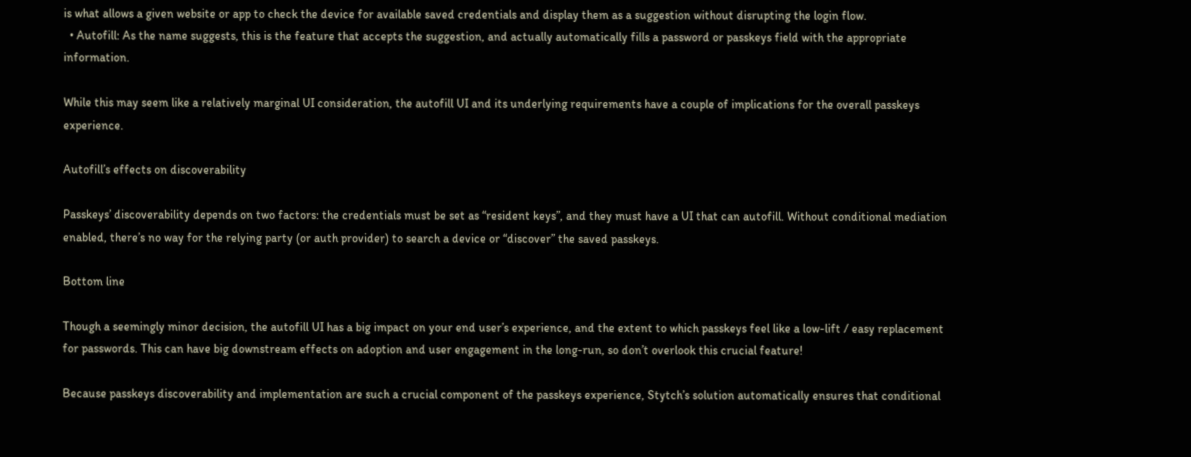is what allows a given website or app to check the device for available saved credentials and display them as a suggestion without disrupting the login flow.
  • Autofill: As the name suggests, this is the feature that accepts the suggestion, and actually automatically fills a password or passkeys field with the appropriate information.

While this may seem like a relatively marginal UI consideration, the autofill UI and its underlying requirements have a couple of implications for the overall passkeys experience.

Autofill’s effects on discoverability

Passkeys’ discoverability depends on two factors: the credentials must be set as “resident keys”, and they must have a UI that can autofill. Without conditional mediation enabled, there’s no way for the relying party (or auth provider) to search a device or “discover” the saved passkeys.

Bottom line

Though a seemingly minor decision, the autofill UI has a big impact on your end user’s experience, and the extent to which passkeys feel like a low-lift / easy replacement for passwords. This can have big downstream effects on adoption and user engagement in the long-run, so don’t overlook this crucial feature!

Because passkeys discoverability and implementation are such a crucial component of the passkeys experience, Stytch’s solution automatically ensures that conditional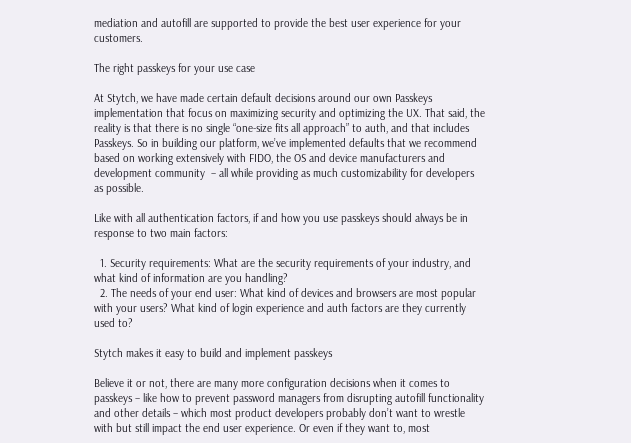mediation and autofill are supported to provide the best user experience for your customers.

The right passkeys for your use case

At Stytch, we have made certain default decisions around our own Passkeys implementation that focus on maximizing security and optimizing the UX. That said, the reality is that there is no single “one-size fits all approach” to auth, and that includes Passkeys. So in building our platform, we’ve implemented defaults that we recommend based on working extensively with FIDO, the OS and device manufacturers and development community  – all while providing as much customizability for developers as possible.

Like with all authentication factors, if and how you use passkeys should always be in response to two main factors:

  1. Security requirements: What are the security requirements of your industry, and what kind of information are you handling?
  2. The needs of your end user: What kind of devices and browsers are most popular with your users? What kind of login experience and auth factors are they currently used to?

Stytch makes it easy to build and implement passkeys

Believe it or not, there are many more configuration decisions when it comes to passkeys – like how to prevent password managers from disrupting autofill functionality and other details – which most product developers probably don’t want to wrestle with but still impact the end user experience. Or even if they want to, most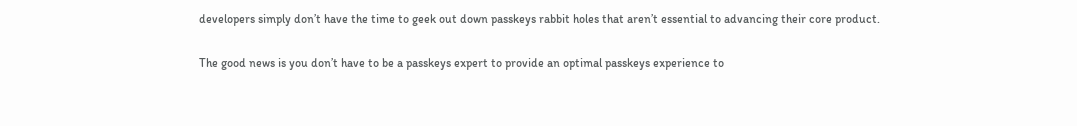developers simply don’t have the time to geek out down passkeys rabbit holes that aren’t essential to advancing their core product.

The good news is you don’t have to be a passkeys expert to provide an optimal passkeys experience to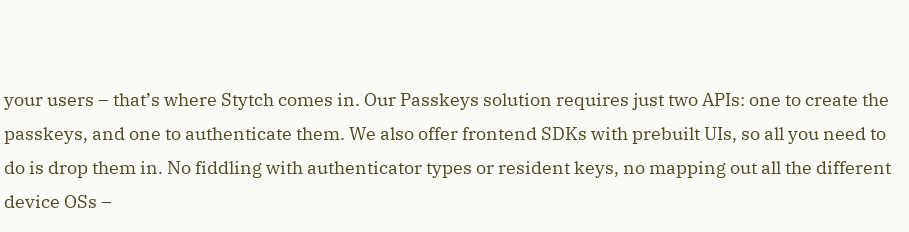your users – that’s where Stytch comes in. Our Passkeys solution requires just two APIs: one to create the passkeys, and one to authenticate them. We also offer frontend SDKs with prebuilt UIs, so all you need to do is drop them in. No fiddling with authenticator types or resident keys, no mapping out all the different device OSs –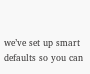we’ve set up smart defaults so you can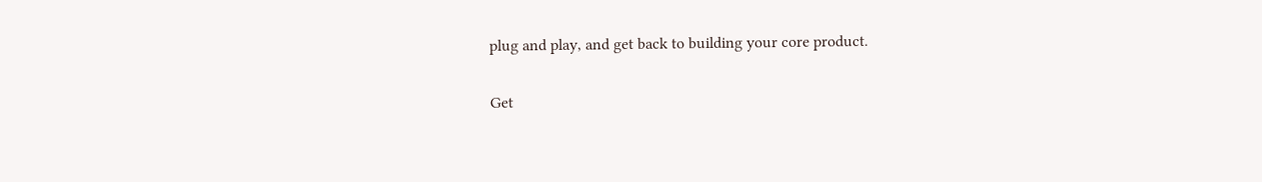plug and play, and get back to building your core product.

Get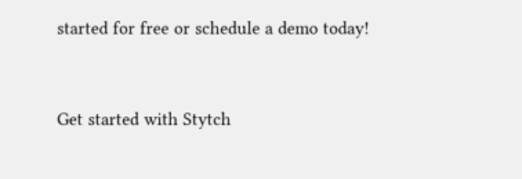started for free or schedule a demo today!


Get started with Stytch